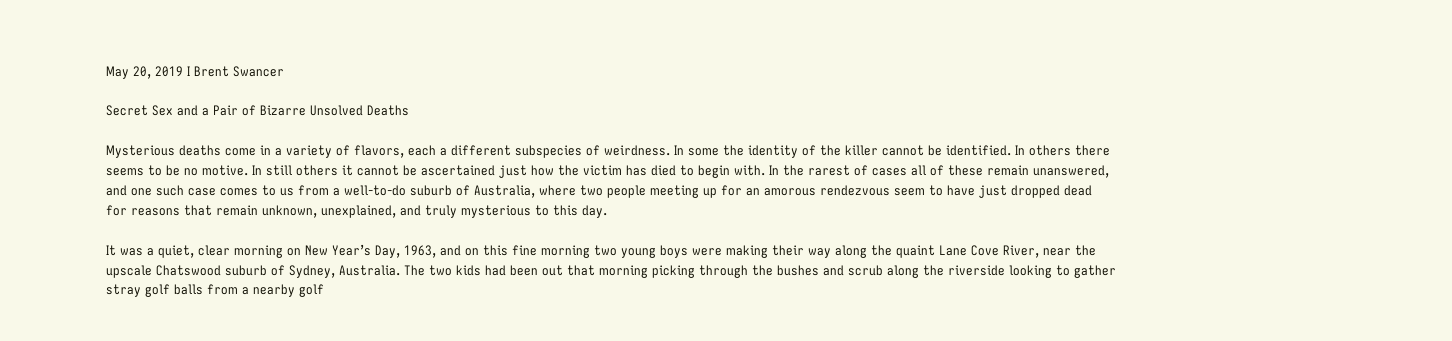May 20, 2019 I Brent Swancer

Secret Sex and a Pair of Bizarre Unsolved Deaths

Mysterious deaths come in a variety of flavors, each a different subspecies of weirdness. In some the identity of the killer cannot be identified. In others there seems to be no motive. In still others it cannot be ascertained just how the victim has died to begin with. In the rarest of cases all of these remain unanswered, and one such case comes to us from a well-to-do suburb of Australia, where two people meeting up for an amorous rendezvous seem to have just dropped dead for reasons that remain unknown, unexplained, and truly mysterious to this day.

It was a quiet, clear morning on New Year’s Day, 1963, and on this fine morning two young boys were making their way along the quaint Lane Cove River, near the upscale Chatswood suburb of Sydney, Australia. The two kids had been out that morning picking through the bushes and scrub along the riverside looking to gather stray golf balls from a nearby golf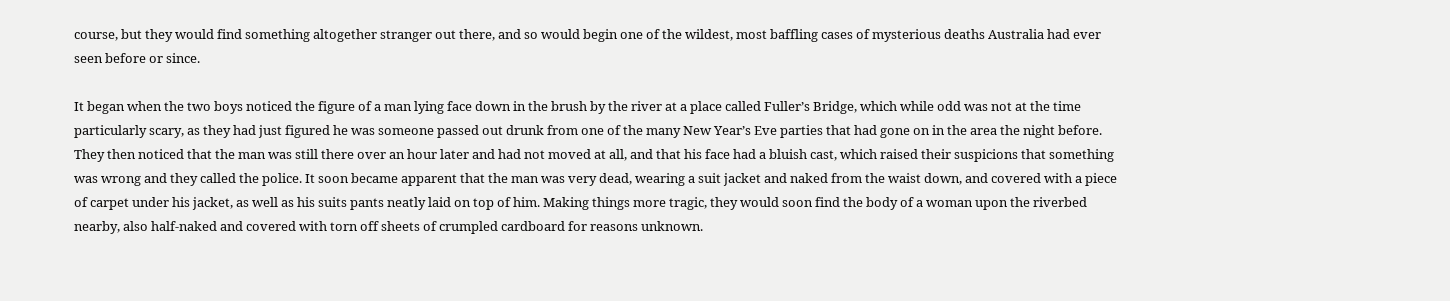course, but they would find something altogether stranger out there, and so would begin one of the wildest, most baffling cases of mysterious deaths Australia had ever seen before or since.

It began when the two boys noticed the figure of a man lying face down in the brush by the river at a place called Fuller’s Bridge, which while odd was not at the time particularly scary, as they had just figured he was someone passed out drunk from one of the many New Year’s Eve parties that had gone on in the area the night before. They then noticed that the man was still there over an hour later and had not moved at all, and that his face had a bluish cast, which raised their suspicions that something was wrong and they called the police. It soon became apparent that the man was very dead, wearing a suit jacket and naked from the waist down, and covered with a piece of carpet under his jacket, as well as his suits pants neatly laid on top of him. Making things more tragic, they would soon find the body of a woman upon the riverbed nearby, also half-naked and covered with torn off sheets of crumpled cardboard for reasons unknown.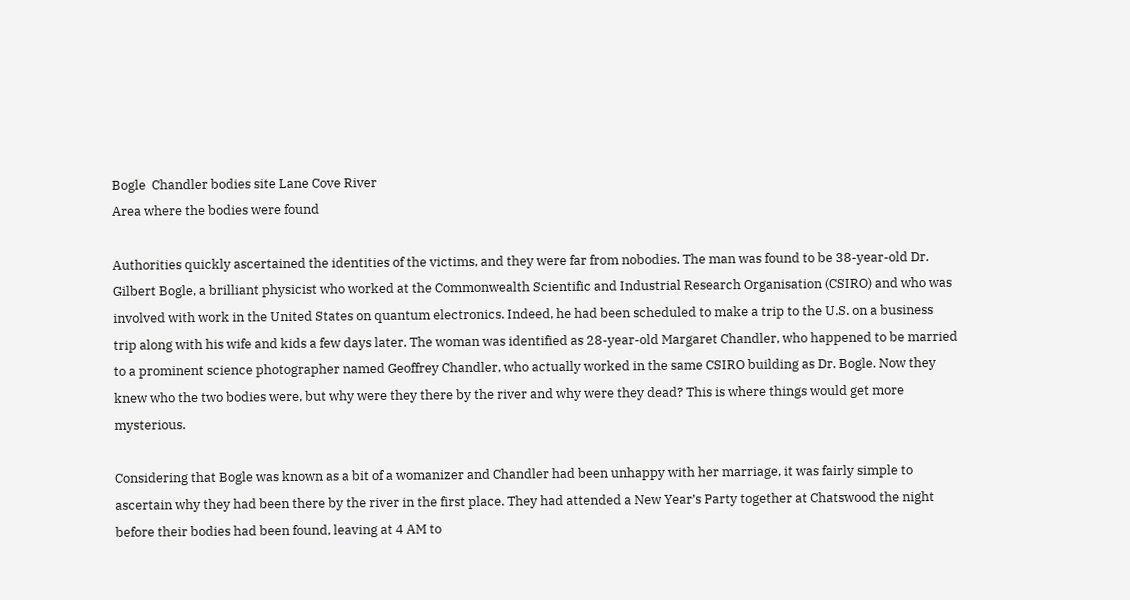Bogle  Chandler bodies site Lane Cove River
Area where the bodies were found

Authorities quickly ascertained the identities of the victims, and they were far from nobodies. The man was found to be 38-year-old Dr. Gilbert Bogle, a brilliant physicist who worked at the Commonwealth Scientific and Industrial Research Organisation (CSIRO) and who was involved with work in the United States on quantum electronics. Indeed, he had been scheduled to make a trip to the U.S. on a business trip along with his wife and kids a few days later. The woman was identified as 28-year-old Margaret Chandler, who happened to be married to a prominent science photographer named Geoffrey Chandler, who actually worked in the same CSIRO building as Dr. Bogle. Now they knew who the two bodies were, but why were they there by the river and why were they dead? This is where things would get more mysterious.

Considering that Bogle was known as a bit of a womanizer and Chandler had been unhappy with her marriage, it was fairly simple to ascertain why they had been there by the river in the first place. They had attended a New Year’s Party together at Chatswood the night before their bodies had been found, leaving at 4 AM to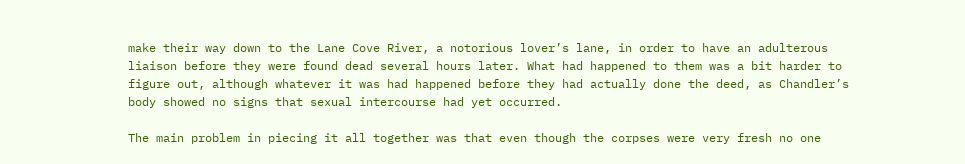make their way down to the Lane Cove River, a notorious lover’s lane, in order to have an adulterous liaison before they were found dead several hours later. What had happened to them was a bit harder to figure out, although whatever it was had happened before they had actually done the deed, as Chandler’s body showed no signs that sexual intercourse had yet occurred.

The main problem in piecing it all together was that even though the corpses were very fresh no one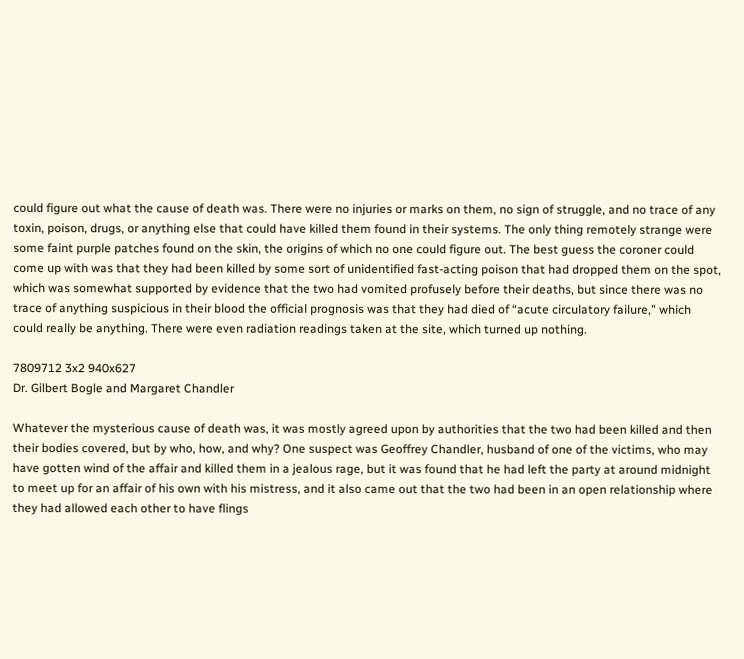could figure out what the cause of death was. There were no injuries or marks on them, no sign of struggle, and no trace of any toxin, poison, drugs, or anything else that could have killed them found in their systems. The only thing remotely strange were some faint purple patches found on the skin, the origins of which no one could figure out. The best guess the coroner could come up with was that they had been killed by some sort of unidentified fast-acting poison that had dropped them on the spot, which was somewhat supported by evidence that the two had vomited profusely before their deaths, but since there was no trace of anything suspicious in their blood the official prognosis was that they had died of “acute circulatory failure,” which could really be anything. There were even radiation readings taken at the site, which turned up nothing.

7809712 3x2 940x627
Dr. Gilbert Bogle and Margaret Chandler

Whatever the mysterious cause of death was, it was mostly agreed upon by authorities that the two had been killed and then their bodies covered, but by who, how, and why? One suspect was Geoffrey Chandler, husband of one of the victims, who may have gotten wind of the affair and killed them in a jealous rage, but it was found that he had left the party at around midnight to meet up for an affair of his own with his mistress, and it also came out that the two had been in an open relationship where they had allowed each other to have flings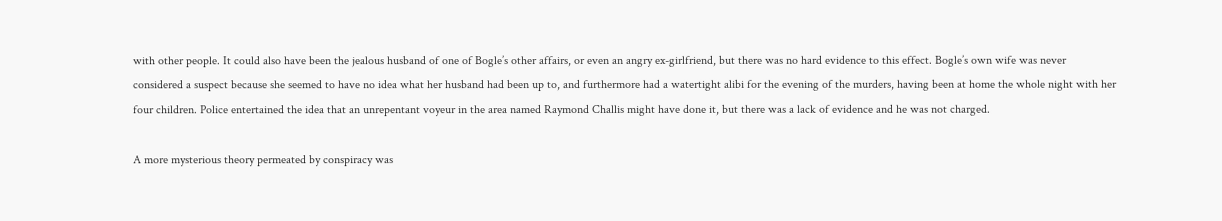with other people. It could also have been the jealous husband of one of Bogle’s other affairs, or even an angry ex-girlfriend, but there was no hard evidence to this effect. Bogle’s own wife was never considered a suspect because she seemed to have no idea what her husband had been up to, and furthermore had a watertight alibi for the evening of the murders, having been at home the whole night with her four children. Police entertained the idea that an unrepentant voyeur in the area named Raymond Challis might have done it, but there was a lack of evidence and he was not charged.

A more mysterious theory permeated by conspiracy was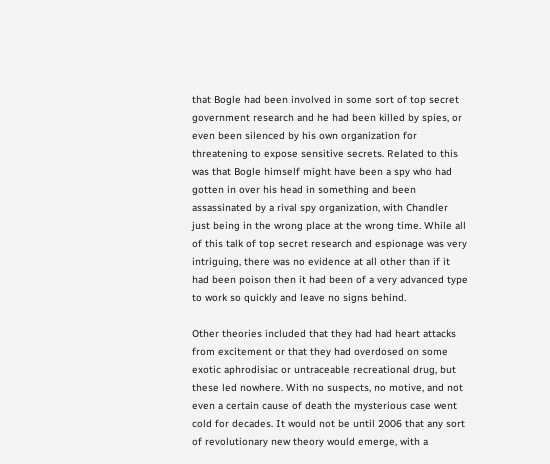that Bogle had been involved in some sort of top secret government research and he had been killed by spies, or even been silenced by his own organization for threatening to expose sensitive secrets. Related to this was that Bogle himself might have been a spy who had gotten in over his head in something and been assassinated by a rival spy organization, with Chandler just being in the wrong place at the wrong time. While all of this talk of top secret research and espionage was very intriguing, there was no evidence at all other than if it had been poison then it had been of a very advanced type to work so quickly and leave no signs behind.

Other theories included that they had had heart attacks from excitement or that they had overdosed on some exotic aphrodisiac or untraceable recreational drug, but these led nowhere. With no suspects, no motive, and not even a certain cause of death the mysterious case went cold for decades. It would not be until 2006 that any sort of revolutionary new theory would emerge, with a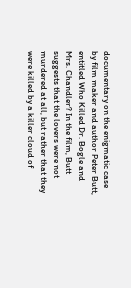documentary on the enigmatic case by film maker and author Peter Butt, entitled Who Killed Dr. Bogle and Mrs. Chandler? In the film, Butt suggests that the lovers were not murdered at all, but rather that they were killed by a killer cloud of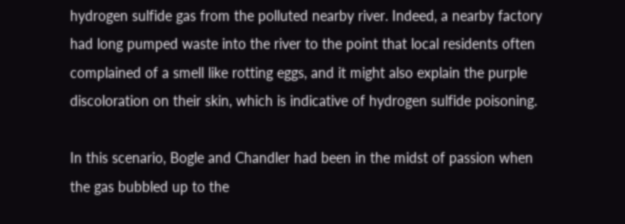hydrogen sulfide gas from the polluted nearby river. Indeed, a nearby factory had long pumped waste into the river to the point that local residents often complained of a smell like rotting eggs, and it might also explain the purple discoloration on their skin, which is indicative of hydrogen sulfide poisoning.

In this scenario, Bogle and Chandler had been in the midst of passion when the gas bubbled up to the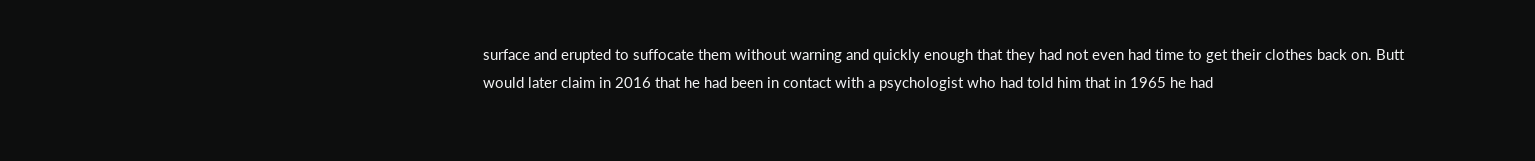surface and erupted to suffocate them without warning and quickly enough that they had not even had time to get their clothes back on. Butt would later claim in 2016 that he had been in contact with a psychologist who had told him that in 1965 he had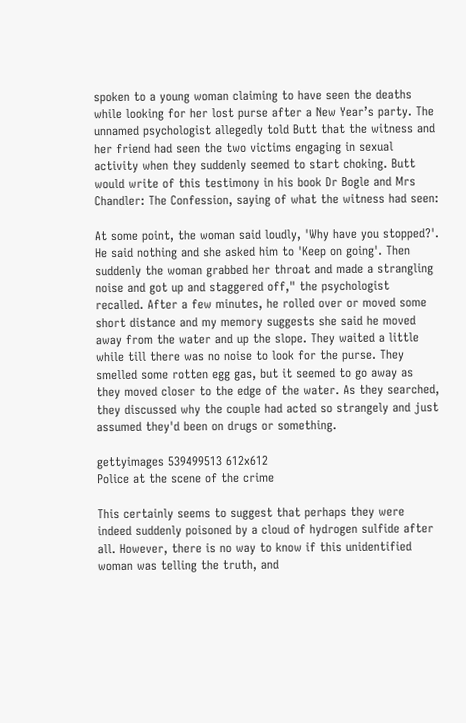spoken to a young woman claiming to have seen the deaths while looking for her lost purse after a New Year’s party. The unnamed psychologist allegedly told Butt that the witness and her friend had seen the two victims engaging in sexual activity when they suddenly seemed to start choking. Butt would write of this testimony in his book Dr Bogle and Mrs Chandler: The Confession, saying of what the witness had seen:

At some point, the woman said loudly, 'Why have you stopped?'. He said nothing and she asked him to 'Keep on going'. Then suddenly the woman grabbed her throat and made a strangling noise and got up and staggered off," the psychologist recalled. After a few minutes, he rolled over or moved some short distance and my memory suggests she said he moved away from the water and up the slope. They waited a little while till there was no noise to look for the purse. They smelled some rotten egg gas, but it seemed to go away as they moved closer to the edge of the water. As they searched, they discussed why the couple had acted so strangely and just assumed they'd been on drugs or something.

gettyimages 539499513 612x612
Police at the scene of the crime

This certainly seems to suggest that perhaps they were indeed suddenly poisoned by a cloud of hydrogen sulfide after all. However, there is no way to know if this unidentified woman was telling the truth, and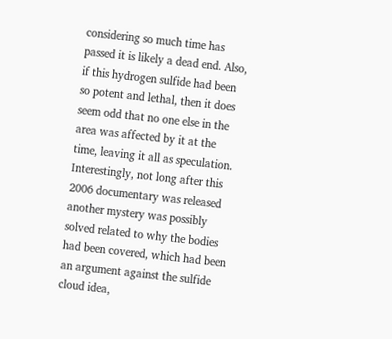considering so much time has passed it is likely a dead end. Also, if this hydrogen sulfide had been so potent and lethal, then it does seem odd that no one else in the area was affected by it at the time, leaving it all as speculation. Interestingly, not long after this 2006 documentary was released another mystery was possibly solved related to why the bodies had been covered, which had been an argument against the sulfide cloud idea,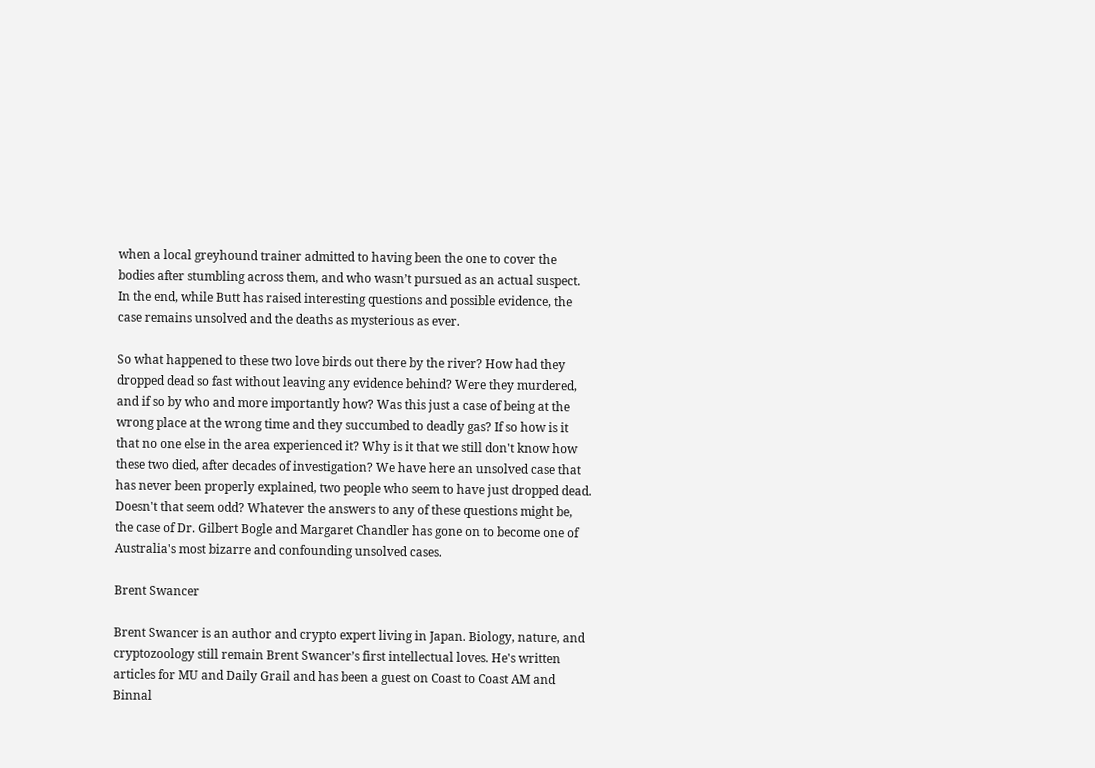when a local greyhound trainer admitted to having been the one to cover the bodies after stumbling across them, and who wasn’t pursued as an actual suspect. In the end, while Butt has raised interesting questions and possible evidence, the case remains unsolved and the deaths as mysterious as ever.

So what happened to these two love birds out there by the river? How had they dropped dead so fast without leaving any evidence behind? Were they murdered, and if so by who and more importantly how? Was this just a case of being at the wrong place at the wrong time and they succumbed to deadly gas? If so how is it that no one else in the area experienced it? Why is it that we still don't know how these two died, after decades of investigation? We have here an unsolved case that has never been properly explained, two people who seem to have just dropped dead. Doesn't that seem odd? Whatever the answers to any of these questions might be, the case of Dr. Gilbert Bogle and Margaret Chandler has gone on to become one of Australia's most bizarre and confounding unsolved cases.

Brent Swancer

Brent Swancer is an author and crypto expert living in Japan. Biology, nature, and cryptozoology still remain Brent Swancer’s first intellectual loves. He's written articles for MU and Daily Grail and has been a guest on Coast to Coast AM and Binnal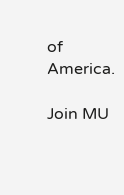of America.

Join MU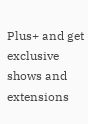Plus+ and get exclusive shows and extensions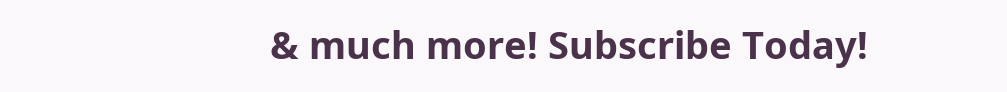& much more! Subscribe Today!